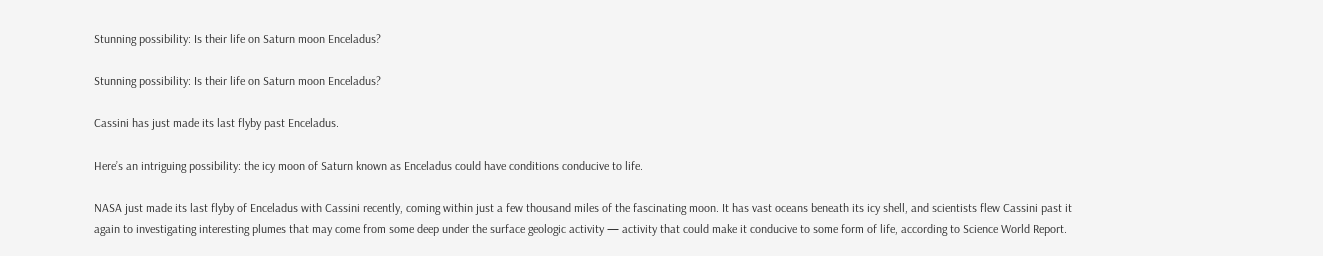Stunning possibility: Is their life on Saturn moon Enceladus?

Stunning possibility: Is their life on Saturn moon Enceladus?

Cassini has just made its last flyby past Enceladus.

Here’s an intriguing possibility: the icy moon of Saturn known as Enceladus could have conditions conducive to life.

NASA just made its last flyby of Enceladus with Cassini recently, coming within just a few thousand miles of the fascinating moon. It has vast oceans beneath its icy shell, and scientists flew Cassini past it again to investigating interesting plumes that may come from some deep under the surface geologic activity — activity that could make it conducive to some form of life, according to Science World Report.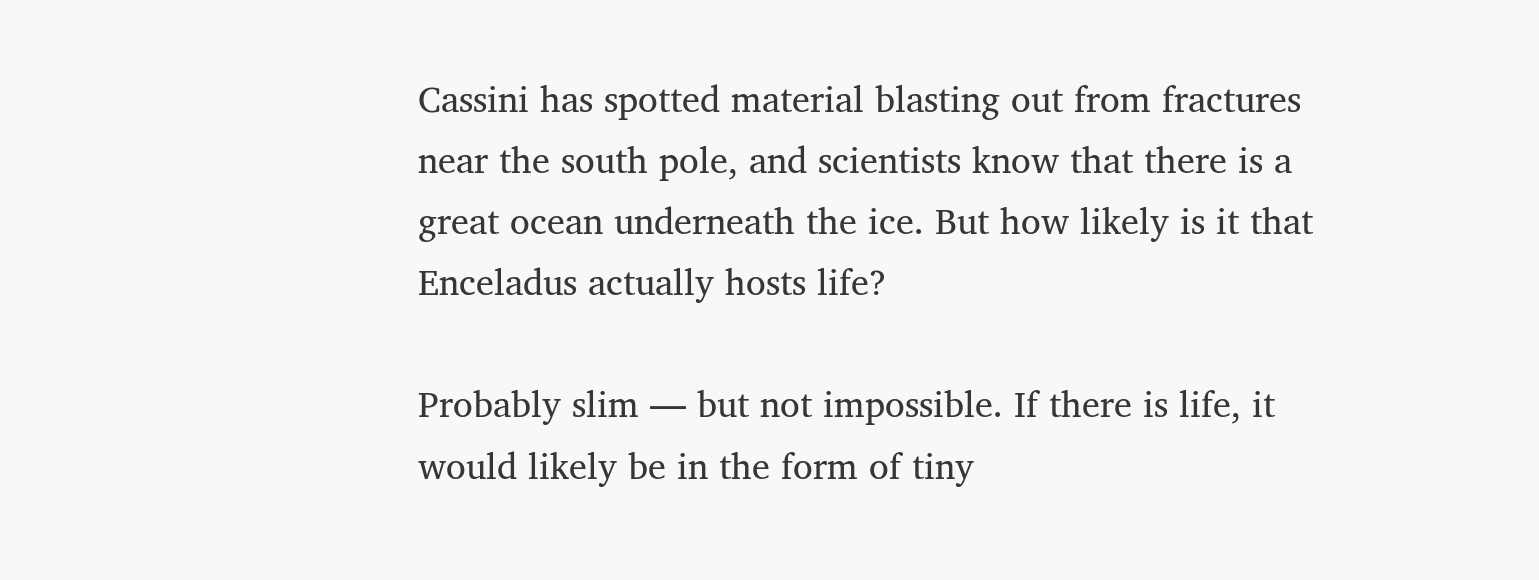Cassini has spotted material blasting out from fractures near the south pole, and scientists know that there is a great ocean underneath the ice. But how likely is it that Enceladus actually hosts life?

Probably slim — but not impossible. If there is life, it would likely be in the form of tiny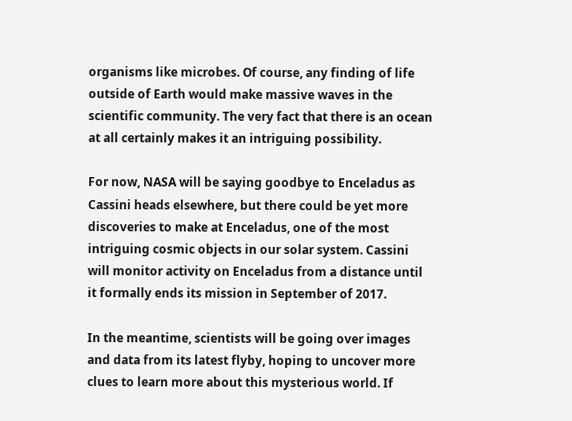organisms like microbes. Of course, any finding of life outside of Earth would make massive waves in the scientific community. The very fact that there is an ocean at all certainly makes it an intriguing possibility.

For now, NASA will be saying goodbye to Enceladus as Cassini heads elsewhere, but there could be yet more discoveries to make at Enceladus, one of the most intriguing cosmic objects in our solar system. Cassini will monitor activity on Enceladus from a distance until it formally ends its mission in September of 2017.

In the meantime, scientists will be going over images and data from its latest flyby, hoping to uncover more clues to learn more about this mysterious world. If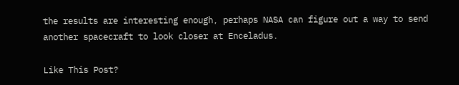the results are interesting enough, perhaps NASA can figure out a way to send another spacecraft to look closer at Enceladus.

Like This Post?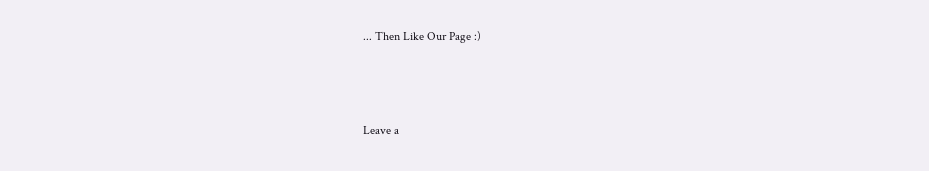... Then Like Our Page :)



Leave a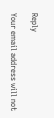Reply

Your email address will not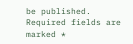be published. Required fields are marked *